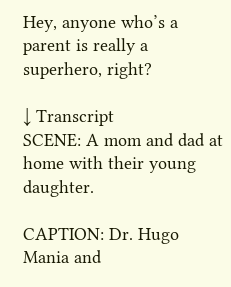Hey, anyone who’s a parent is really a superhero, right?

↓ Transcript
SCENE: A mom and dad at home with their young daughter.

CAPTION: Dr. Hugo Mania and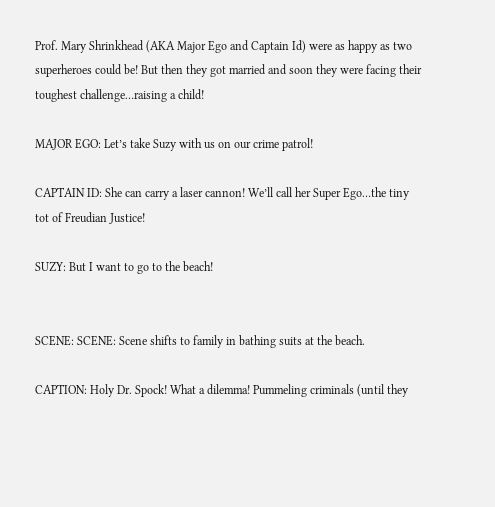Prof. Mary Shrinkhead (AKA Major Ego and Captain Id) were as happy as two superheroes could be! But then they got married and soon they were facing their toughest challenge…raising a child!

MAJOR EGO: Let’s take Suzy with us on our crime patrol!

CAPTAIN ID: She can carry a laser cannon! We’ll call her Super Ego…the tiny tot of Freudian Justice!

SUZY: But I want to go to the beach!


SCENE: SCENE: Scene shifts to family in bathing suits at the beach.

CAPTION: Holy Dr. Spock! What a dilemma! Pummeling criminals (until they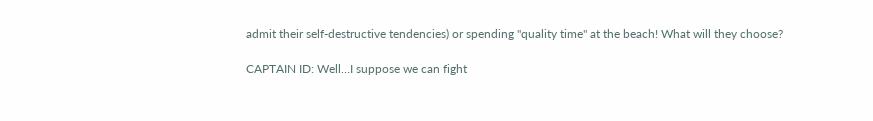admit their self-destructive tendencies) or spending "quality time" at the beach! What will they choose?

CAPTAIN ID: Well…I suppose we can fight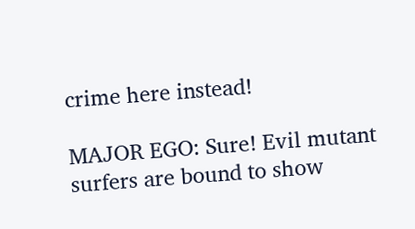crime here instead!

MAJOR EGO: Sure! Evil mutant surfers are bound to show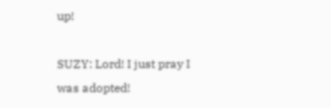up!

SUZY: Lord! I just pray I was adopted!